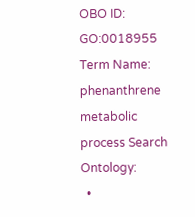OBO ID: GO:0018955
Term Name: phenanthrene metabolic process Search Ontology:
  •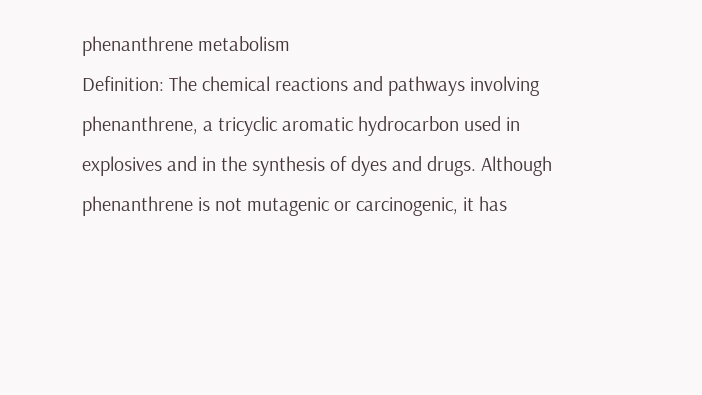phenanthrene metabolism
Definition: The chemical reactions and pathways involving phenanthrene, a tricyclic aromatic hydrocarbon used in explosives and in the synthesis of dyes and drugs. Although phenanthrene is not mutagenic or carcinogenic, it has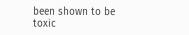been shown to be toxic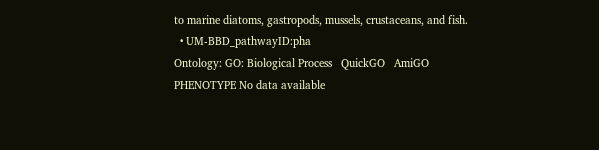to marine diatoms, gastropods, mussels, crustaceans, and fish.
  • UM-BBD_pathwayID:pha
Ontology: GO: Biological Process   QuickGO   AmiGO
PHENOTYPE No data available